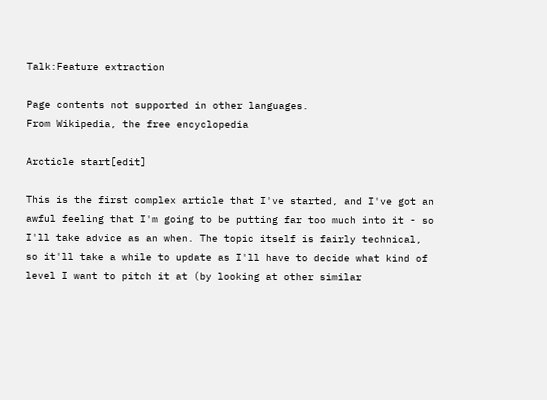Talk:Feature extraction

Page contents not supported in other languages.
From Wikipedia, the free encyclopedia

Arcticle start[edit]

This is the first complex article that I've started, and I've got an awful feeling that I'm going to be putting far too much into it - so I'll take advice as an when. The topic itself is fairly technical, so it'll take a while to update as I'll have to decide what kind of level I want to pitch it at (by looking at other similar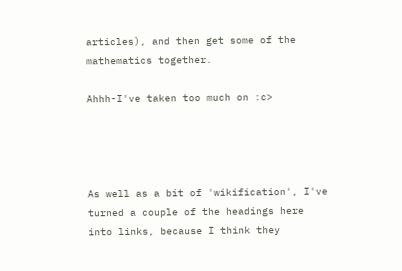articles), and then get some of the mathematics together.

Ahhh-I've taken too much on :c>




As well as a bit of 'wikification', I've turned a couple of the headings here into links, because I think they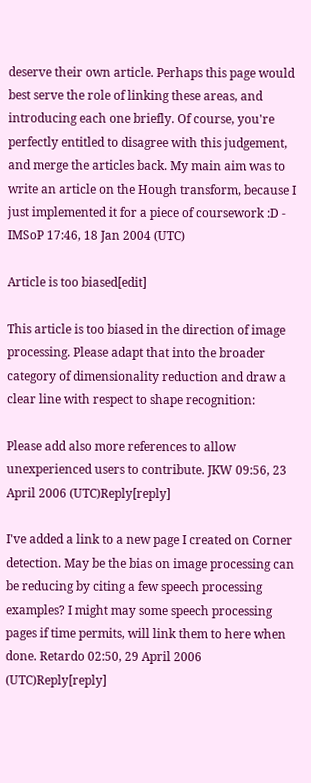deserve their own article. Perhaps this page would best serve the role of linking these areas, and introducing each one briefly. Of course, you're perfectly entitled to disagree with this judgement, and merge the articles back. My main aim was to write an article on the Hough transform, because I just implemented it for a piece of coursework :D - IMSoP 17:46, 18 Jan 2004 (UTC)

Article is too biased[edit]

This article is too biased in the direction of image processing. Please adapt that into the broader category of dimensionality reduction and draw a clear line with respect to shape recognition:

Please add also more references to allow unexperienced users to contribute. JKW 09:56, 23 April 2006 (UTC)Reply[reply]

I've added a link to a new page I created on Corner detection. May be the bias on image processing can be reducing by citing a few speech processing examples? I might may some speech processing pages if time permits, will link them to here when done. Retardo 02:50, 29 April 2006 (UTC)Reply[reply]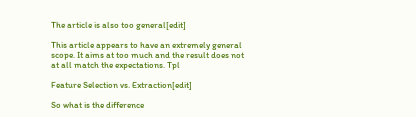The article is also too general[edit]

This article appears to have an extremely general scope. It aims at too much and the result does not at all match the expectations. Tpl

Feature Selection vs. Extraction[edit]

So what is the difference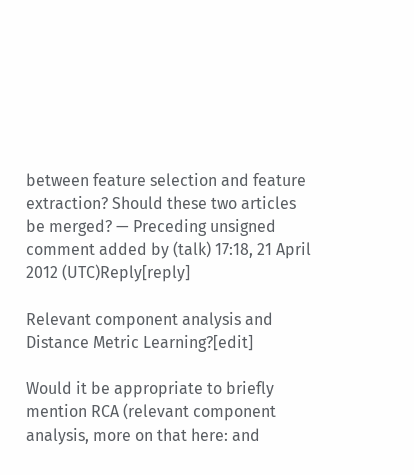between feature selection and feature extraction? Should these two articles be merged? — Preceding unsigned comment added by (talk) 17:18, 21 April 2012 (UTC)Reply[reply]

Relevant component analysis and Distance Metric Learning?[edit]

Would it be appropriate to briefly mention RCA (relevant component analysis, more on that here: and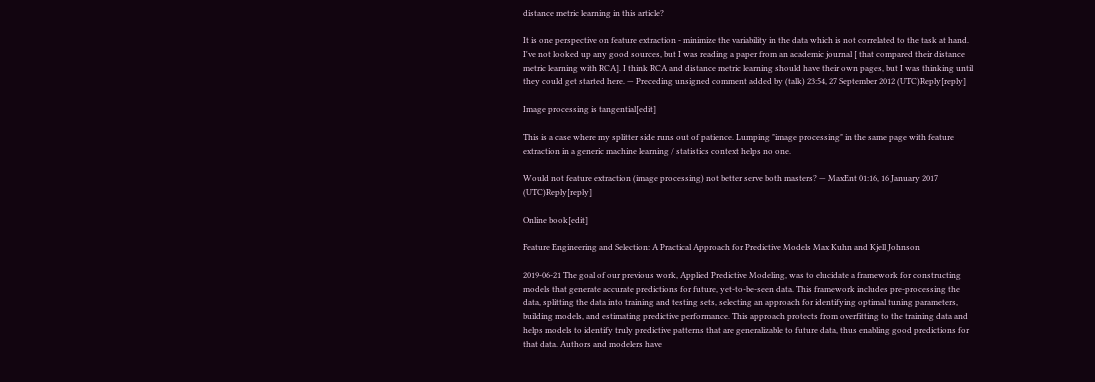distance metric learning in this article?

It is one perspective on feature extraction - minimize the variability in the data which is not correlated to the task at hand. I've not looked up any good sources, but I was reading a paper from an academic journal [ that compared their distance metric learning with RCA]. I think RCA and distance metric learning should have their own pages, but I was thinking until they could get started here. — Preceding unsigned comment added by (talk) 23:54, 27 September 2012 (UTC)Reply[reply]

Image processing is tangential[edit]

This is a case where my splitter side runs out of patience. Lumping "image processing" in the same page with feature extraction in a generic machine learning / statistics context helps no one.

Would not feature extraction (image processing) not better serve both masters? — MaxEnt 01:16, 16 January 2017 (UTC)Reply[reply]

Online book[edit]

Feature Engineering and Selection: A Practical Approach for Predictive Models Max Kuhn and Kjell Johnson

2019-06-21 The goal of our previous work, Applied Predictive Modeling, was to elucidate a framework for constructing models that generate accurate predictions for future, yet-to-be-seen data. This framework includes pre-processing the data, splitting the data into training and testing sets, selecting an approach for identifying optimal tuning parameters, building models, and estimating predictive performance. This approach protects from overfitting to the training data and helps models to identify truly predictive patterns that are generalizable to future data, thus enabling good predictions for that data. Authors and modelers have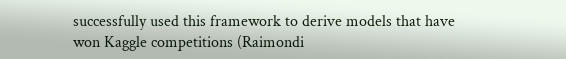successfully used this framework to derive models that have won Kaggle competitions (Raimondi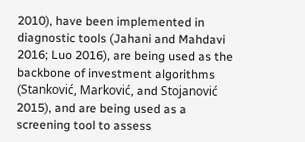2010), have been implemented in diagnostic tools (Jahani and Mahdavi 2016; Luo 2016), are being used as the backbone of investment algorithms (Stanković, Marković, and Stojanović 2015), and are being used as a screening tool to assess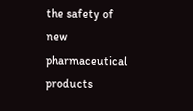the safety of new pharmaceutical products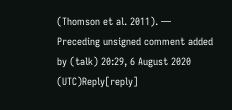(Thomson et al. 2011). — Preceding unsigned comment added by (talk) 20:29, 6 August 2020 (UTC)Reply[reply]